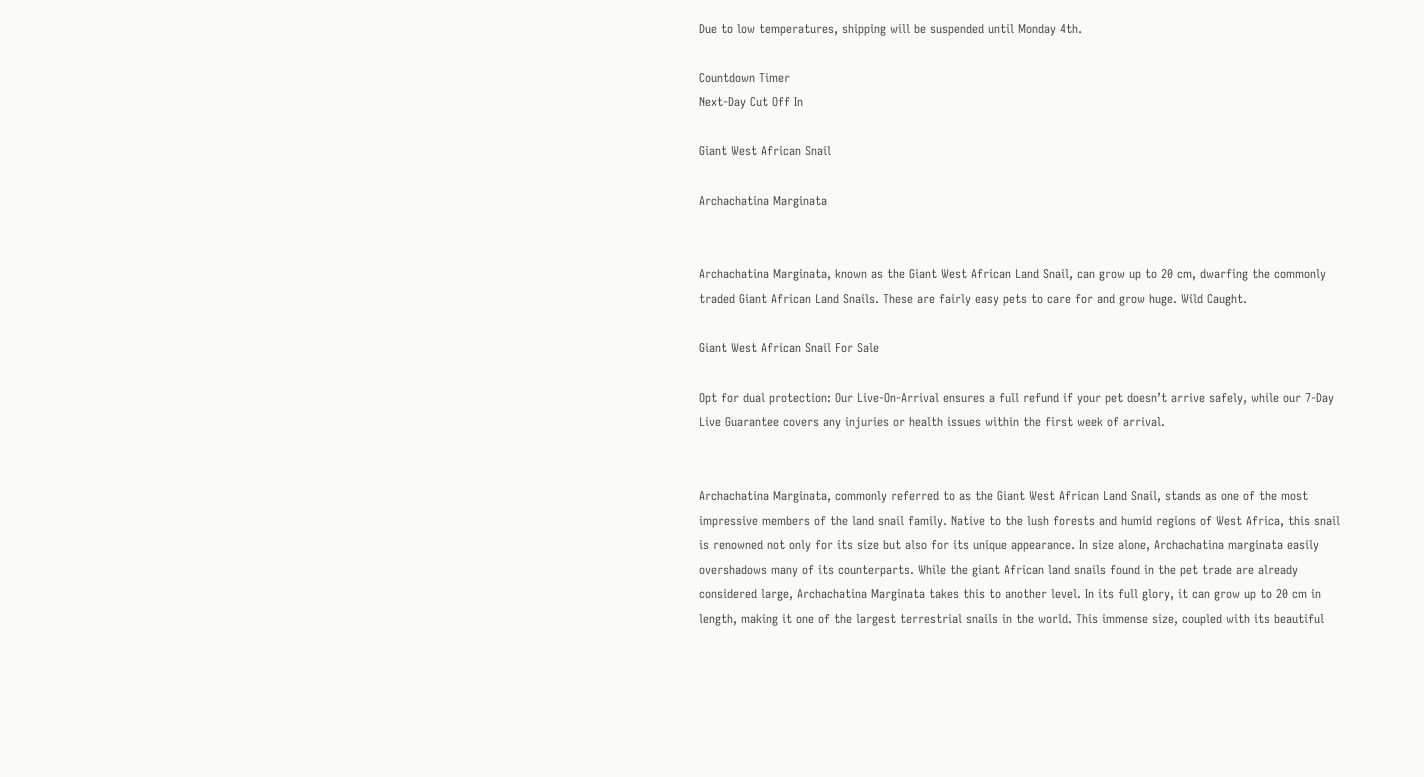Due to low temperatures, shipping will be suspended until Monday 4th.

Countdown Timer
Next-Day Cut Off In

Giant West African Snail

Archachatina Marginata


Archachatina Marginata, known as the Giant West African Land Snail, can grow up to 20 cm, dwarfing the commonly traded Giant African Land Snails. These are fairly easy pets to care for and grow huge. Wild Caught.

Giant West African Snail For Sale

Opt for dual protection: Our Live-On-Arrival ensures a full refund if your pet doesn’t arrive safely, while our 7-Day Live Guarantee covers any injuries or health issues within the first week of arrival.


Archachatina Marginata, commonly referred to as the Giant West African Land Snail, stands as one of the most impressive members of the land snail family. Native to the lush forests and humid regions of West Africa, this snail is renowned not only for its size but also for its unique appearance. In size alone, Archachatina marginata easily overshadows many of its counterparts. While the giant African land snails found in the pet trade are already considered large, Archachatina Marginata takes this to another level. In its full glory, it can grow up to 20 cm in length, making it one of the largest terrestrial snails in the world. This immense size, coupled with its beautiful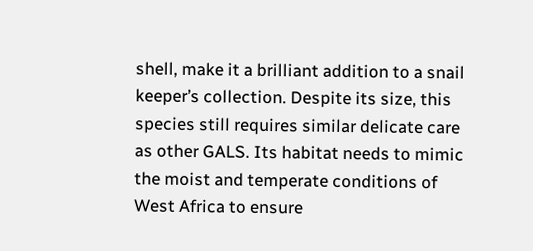shell, make it a brilliant addition to a snail keeper’s collection. Despite its size, this species still requires similar delicate care as other GALS. Its habitat needs to mimic the moist and temperate conditions of West Africa to ensure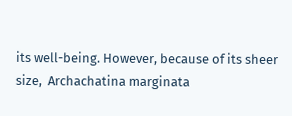its well-being. However, because of its sheer size,  Archachatina marginata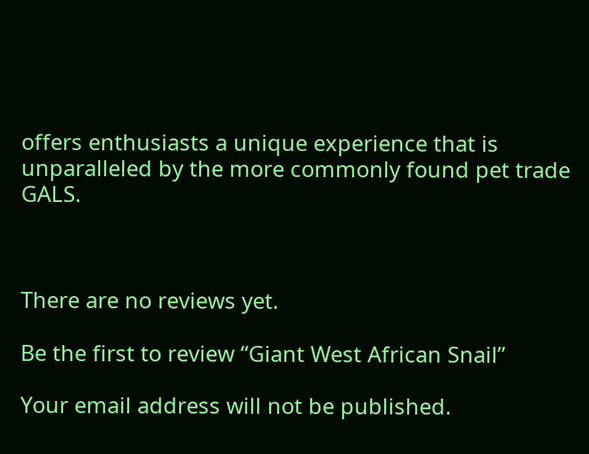offers enthusiasts a unique experience that is unparalleled by the more commonly found pet trade GALS.



There are no reviews yet.

Be the first to review “Giant West African Snail”

Your email address will not be published.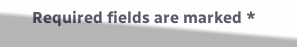Required fields are marked *